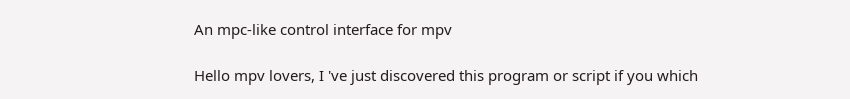An mpc-like control interface for mpv

Hello mpv lovers, I 've just discovered this program or script if you which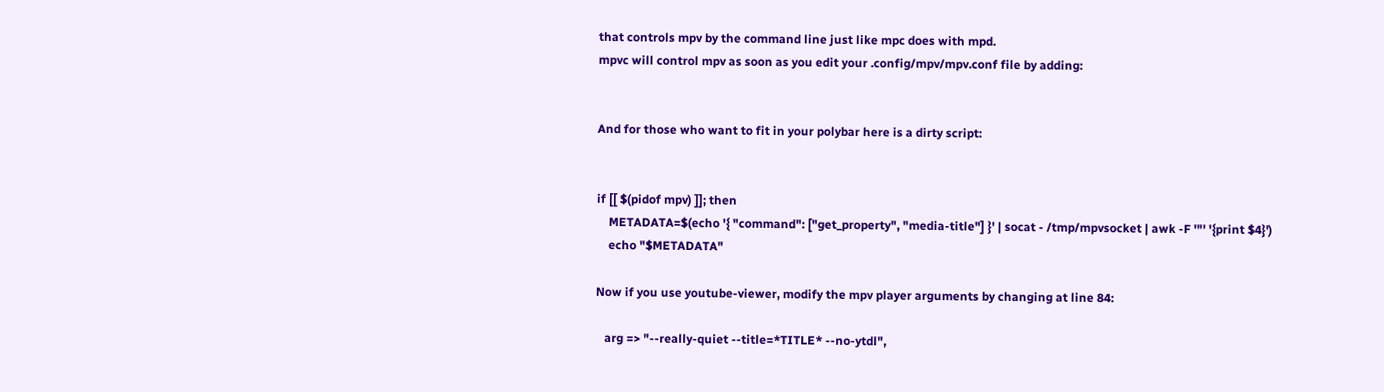that controls mpv by the command line just like mpc does with mpd.
mpvc will control mpv as soon as you edit your .config/mpv/mpv.conf file by adding:


And for those who want to fit in your polybar here is a dirty script:


if [[ $(pidof mpv) ]]; then
    METADATA=$(echo '{ "command": ["get_property", "media-title"] }' | socat - /tmp/mpvsocket | awk -F '"' '{print $4}')
    echo "$METADATA"

Now if you use youtube-viewer, modify the mpv player arguments by changing at line 84:

   arg => "--really-quiet --title=*TITLE* --no-ytdl",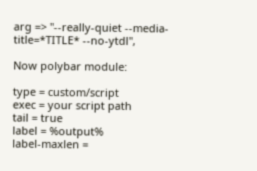arg => "--really-quiet --media-title=*TITLE* --no-ytdl",

Now polybar module:

type = custom/script
exec = your script path
tail = true
label = %output%
label-maxlen =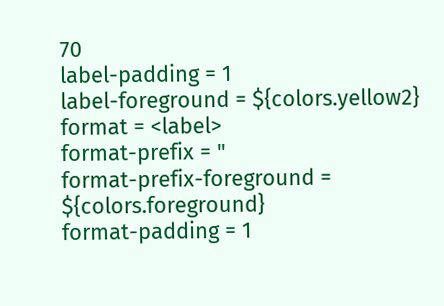70
label-padding = 1
label-foreground = ${colors.yellow2}
format = <label>
format-prefix = "
format-prefix-foreground = ${colors.foreground}
format-padding = 1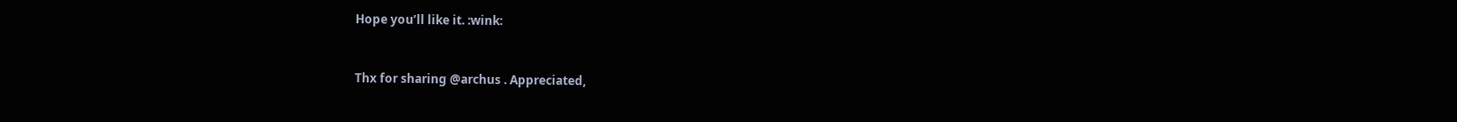Hope you’ll like it. :wink:


Thx for sharing @archus . Appreciated,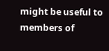might be useful to members of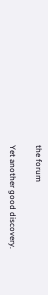the forum

Yet another good discovery.